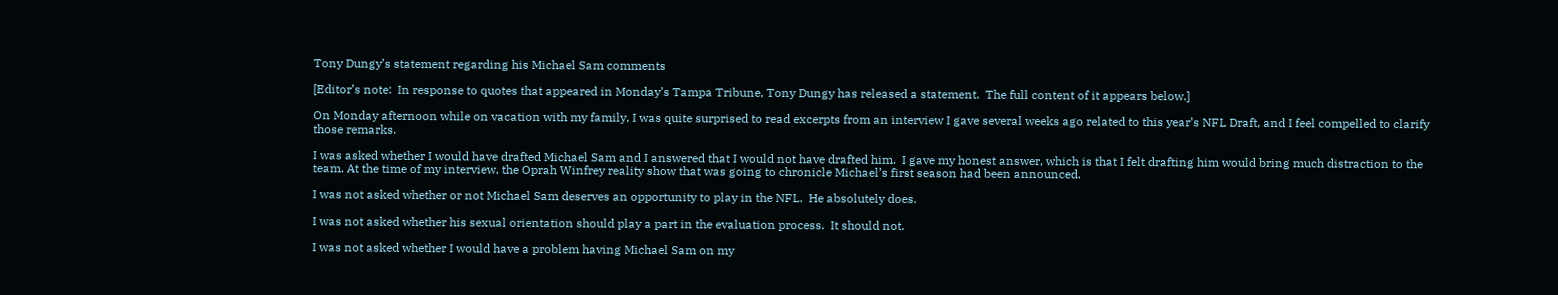Tony Dungy’s statement regarding his Michael Sam comments

[Editor’s note:  In response to quotes that appeared in Monday’s Tampa Tribune, Tony Dungy has released a statement.  The full content of it appears below.]

On Monday afternoon while on vacation with my family, I was quite surprised to read excerpts from an interview I gave several weeks ago related to this year’s NFL Draft, and I feel compelled to clarify those remarks.

I was asked whether I would have drafted Michael Sam and I answered that I would not have drafted him.  I gave my honest answer, which is that I felt drafting him would bring much distraction to the team. At the time of my interview, the Oprah Winfrey reality show that was going to chronicle Michael’s first season had been announced.

I was not asked whether or not Michael Sam deserves an opportunity to play in the NFL.  He absolutely does.

I was not asked whether his sexual orientation should play a part in the evaluation process.  It should not.

I was not asked whether I would have a problem having Michael Sam on my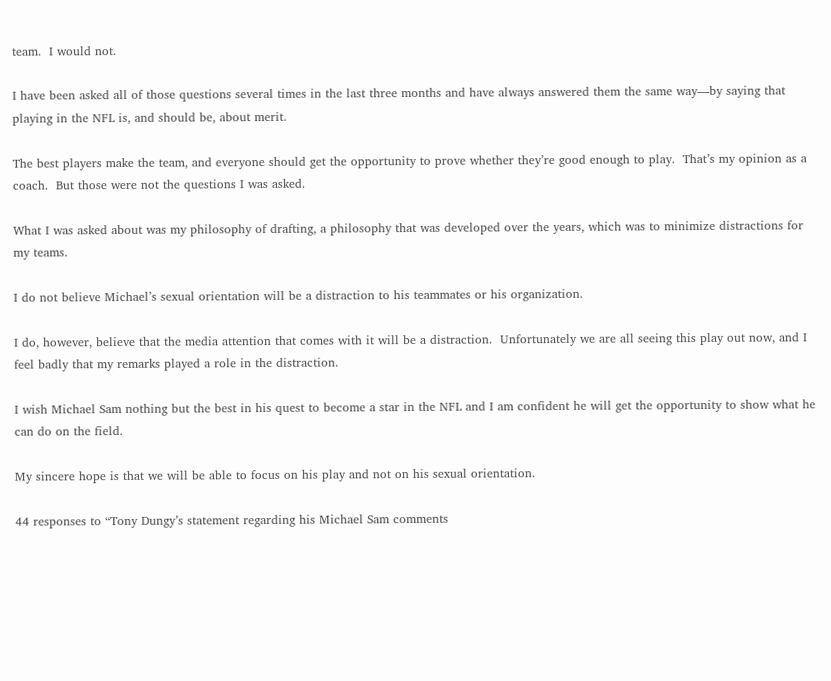team.  I would not.

I have been asked all of those questions several times in the last three months and have always answered them the same way—by saying that playing in the NFL is, and should be, about merit.

The best players make the team, and everyone should get the opportunity to prove whether they’re good enough to play.  That’s my opinion as a coach.  But those were not the questions I was asked.

What I was asked about was my philosophy of drafting, a philosophy that was developed over the years, which was to minimize distractions for my teams.

I do not believe Michael’s sexual orientation will be a distraction to his teammates or his organization.

I do, however, believe that the media attention that comes with it will be a distraction.  Unfortunately we are all seeing this play out now, and I feel badly that my remarks played a role in the distraction.

I wish Michael Sam nothing but the best in his quest to become a star in the NFL and I am confident he will get the opportunity to show what he can do on the field.

My sincere hope is that we will be able to focus on his play and not on his sexual orientation.

44 responses to “Tony Dungy’s statement regarding his Michael Sam comments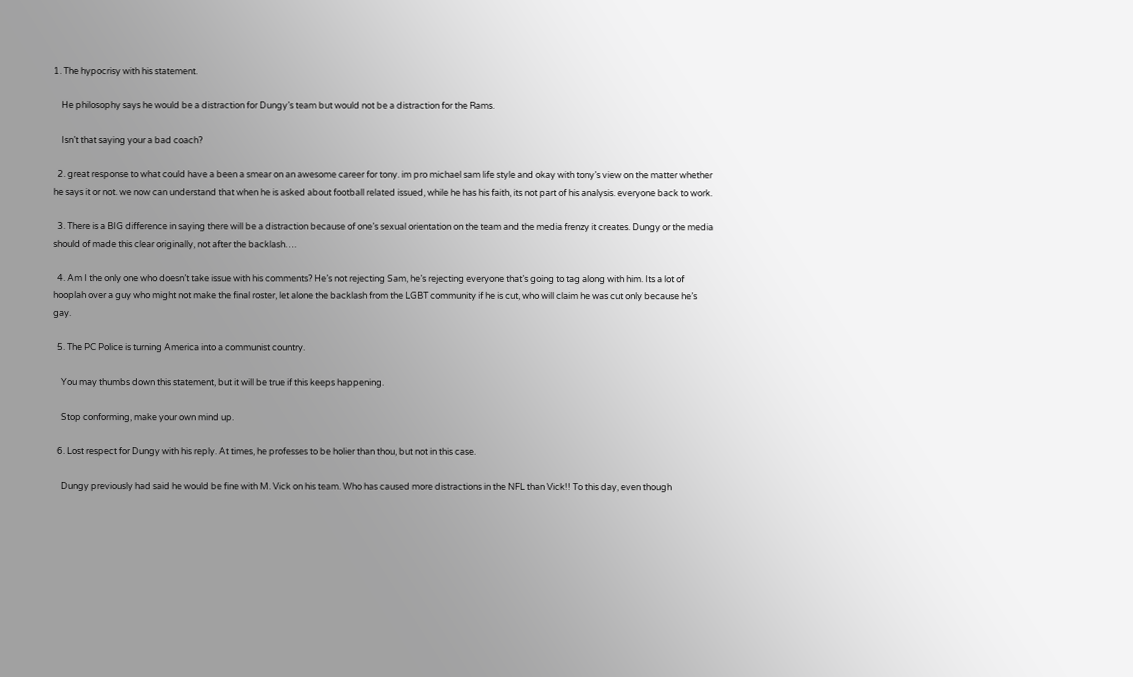1. The hypocrisy with his statement.

    He philosophy says he would be a distraction for Dungy’s team but would not be a distraction for the Rams.

    Isn’t that saying your a bad coach?

  2. great response to what could have a been a smear on an awesome career for tony. im pro michael sam life style and okay with tony’s view on the matter whether he says it or not. we now can understand that when he is asked about football related issued, while he has his faith, its not part of his analysis. everyone back to work.

  3. There is a BIG difference in saying there will be a distraction because of one’s sexual orientation on the team and the media frenzy it creates. Dungy or the media should of made this clear originally, not after the backlash….

  4. Am I the only one who doesn’t take issue with his comments? He’s not rejecting Sam, he’s rejecting everyone that’s going to tag along with him. Its a lot of hooplah over a guy who might not make the final roster, let alone the backlash from the LGBT community if he is cut, who will claim he was cut only because he’s gay.

  5. The PC Police is turning America into a communist country.

    You may thumbs down this statement, but it will be true if this keeps happening.

    Stop conforming, make your own mind up.

  6. Lost respect for Dungy with his reply. At times, he professes to be holier than thou, but not in this case.

    Dungy previously had said he would be fine with M. Vick on his team. Who has caused more distractions in the NFL than Vick!! To this day, even though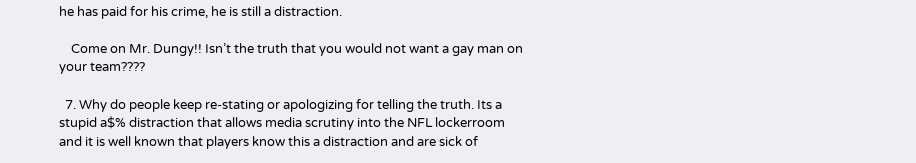he has paid for his crime, he is still a distraction.

    Come on Mr. Dungy!! Isn’t the truth that you would not want a gay man on your team????

  7. Why do people keep re-stating or apologizing for telling the truth. Its a stupid a$% distraction that allows media scrutiny into the NFL lockerroom and it is well known that players know this a distraction and are sick of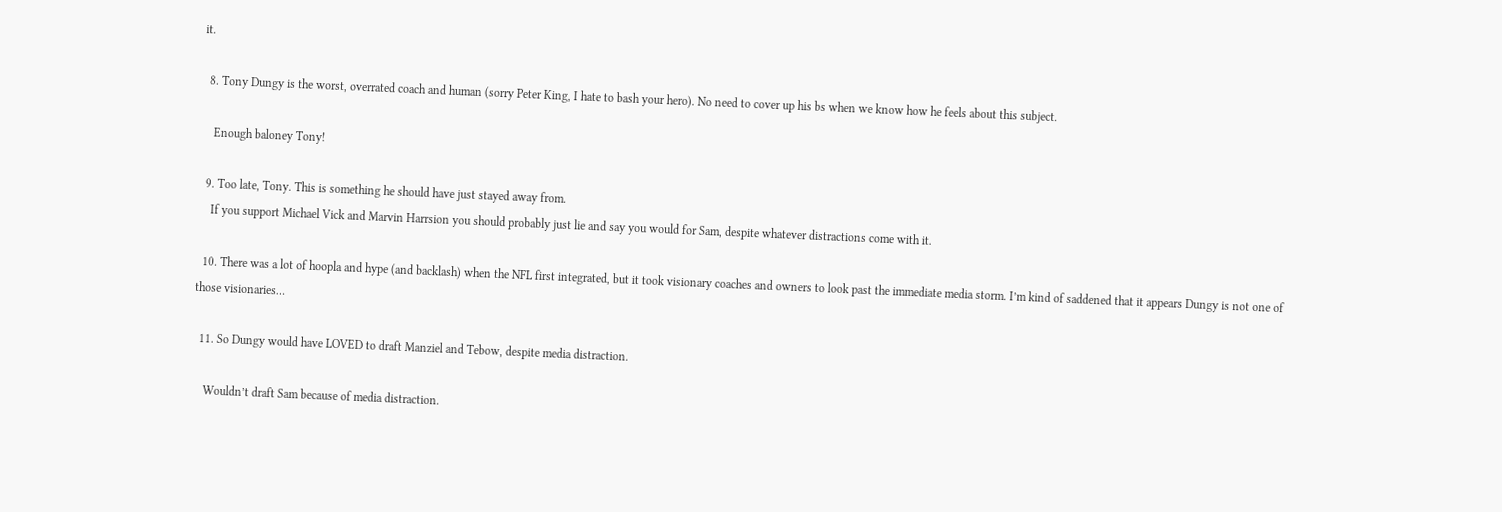it.

  8. Tony Dungy is the worst, overrated coach and human (sorry Peter King, I hate to bash your hero). No need to cover up his bs when we know how he feels about this subject.

    Enough baloney Tony!

  9. Too late, Tony. This is something he should have just stayed away from.
    If you support Michael Vick and Marvin Harrsion you should probably just lie and say you would for Sam, despite whatever distractions come with it.

  10. There was a lot of hoopla and hype (and backlash) when the NFL first integrated, but it took visionary coaches and owners to look past the immediate media storm. I’m kind of saddened that it appears Dungy is not one of those visionaries…

  11. So Dungy would have LOVED to draft Manziel and Tebow, despite media distraction.

    Wouldn’t draft Sam because of media distraction.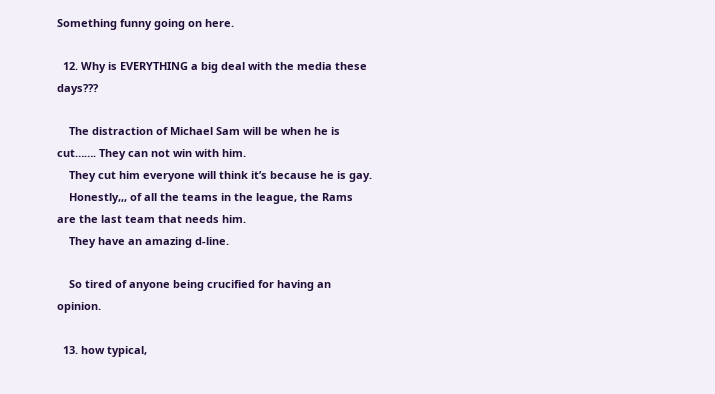Something funny going on here.

  12. Why is EVERYTHING a big deal with the media these days???

    The distraction of Michael Sam will be when he is cut……. They can not win with him.
    They cut him everyone will think it’s because he is gay.
    Honestly,,, of all the teams in the league, the Rams are the last team that needs him.
    They have an amazing d-line.

    So tired of anyone being crucified for having an opinion.

  13. how typical,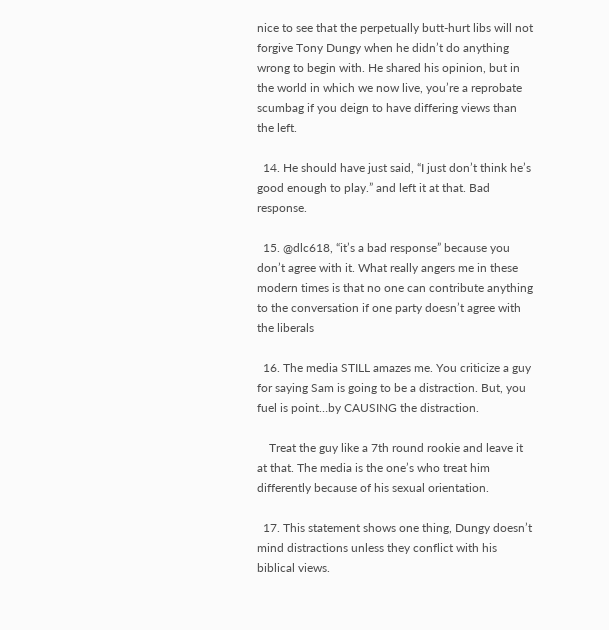nice to see that the perpetually butt-hurt libs will not forgive Tony Dungy when he didn’t do anything wrong to begin with. He shared his opinion, but in the world in which we now live, you’re a reprobate scumbag if you deign to have differing views than the left.

  14. He should have just said, “I just don’t think he’s good enough to play.” and left it at that. Bad response.

  15. @dlc618, “it’s a bad response” because you don’t agree with it. What really angers me in these modern times is that no one can contribute anything to the conversation if one party doesn’t agree with the liberals

  16. The media STILL amazes me. You criticize a guy for saying Sam is going to be a distraction. But, you fuel is point…by CAUSING the distraction.

    Treat the guy like a 7th round rookie and leave it at that. The media is the one’s who treat him differently because of his sexual orientation.

  17. This statement shows one thing, Dungy doesn’t mind distractions unless they conflict with his biblical views.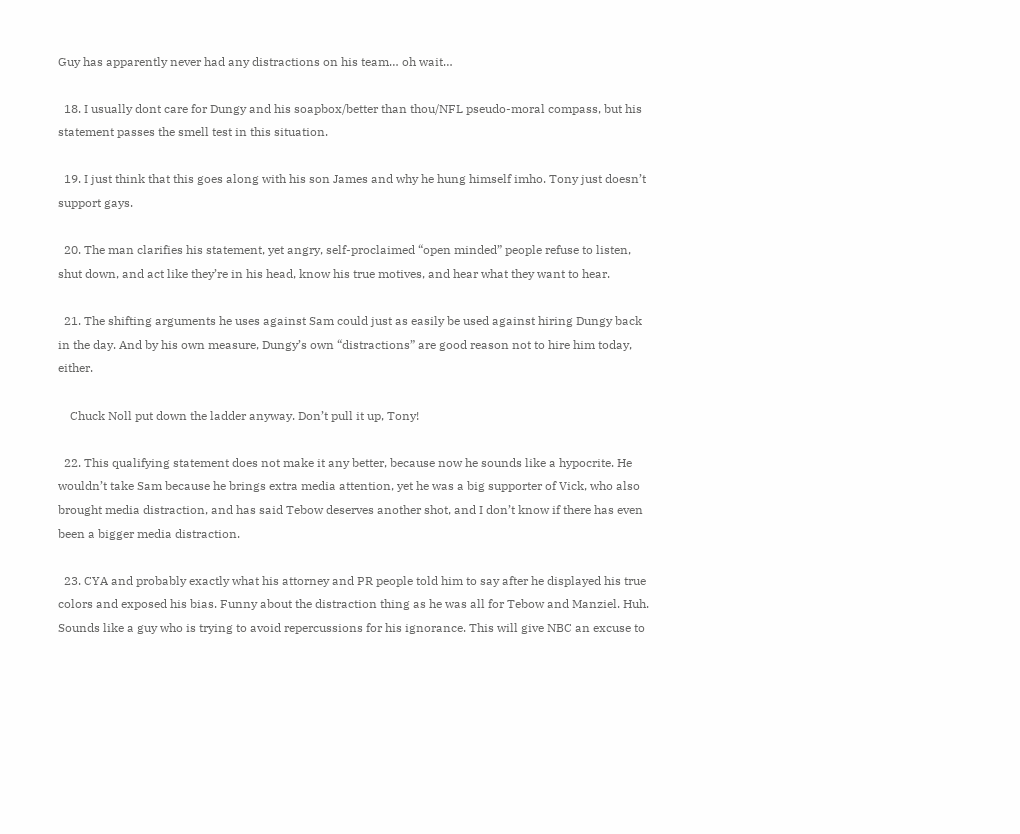Guy has apparently never had any distractions on his team… oh wait…

  18. I usually dont care for Dungy and his soapbox/better than thou/NFL pseudo-moral compass, but his statement passes the smell test in this situation.

  19. I just think that this goes along with his son James and why he hung himself imho. Tony just doesn’t support gays.

  20. The man clarifies his statement, yet angry, self-proclaimed “open minded” people refuse to listen, shut down, and act like they’re in his head, know his true motives, and hear what they want to hear.

  21. The shifting arguments he uses against Sam could just as easily be used against hiring Dungy back in the day. And by his own measure, Dungy’s own “distractions” are good reason not to hire him today, either.

    Chuck Noll put down the ladder anyway. Don’t pull it up, Tony!

  22. This qualifying statement does not make it any better, because now he sounds like a hypocrite. He wouldn’t take Sam because he brings extra media attention, yet he was a big supporter of Vick, who also brought media distraction, and has said Tebow deserves another shot, and I don’t know if there has even been a bigger media distraction.

  23. CYA and probably exactly what his attorney and PR people told him to say after he displayed his true colors and exposed his bias. Funny about the distraction thing as he was all for Tebow and Manziel. Huh. Sounds like a guy who is trying to avoid repercussions for his ignorance. This will give NBC an excuse to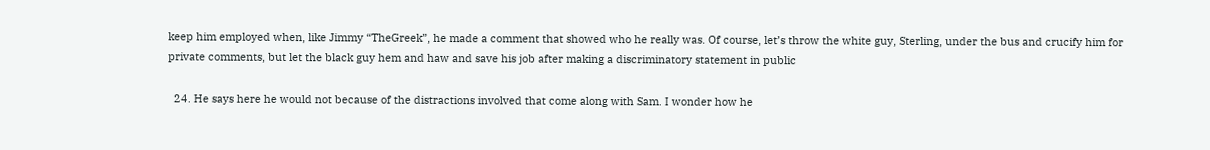keep him employed when, like Jimmy “TheGreek”, he made a comment that showed who he really was. Of course, let’s throw the white guy, Sterling, under the bus and crucify him for private comments, but let the black guy hem and haw and save his job after making a discriminatory statement in public

  24. He says here he would not because of the distractions involved that come along with Sam. I wonder how he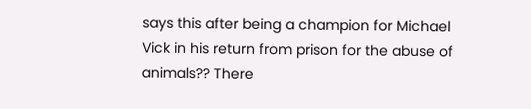says this after being a champion for Michael Vick in his return from prison for the abuse of animals?? There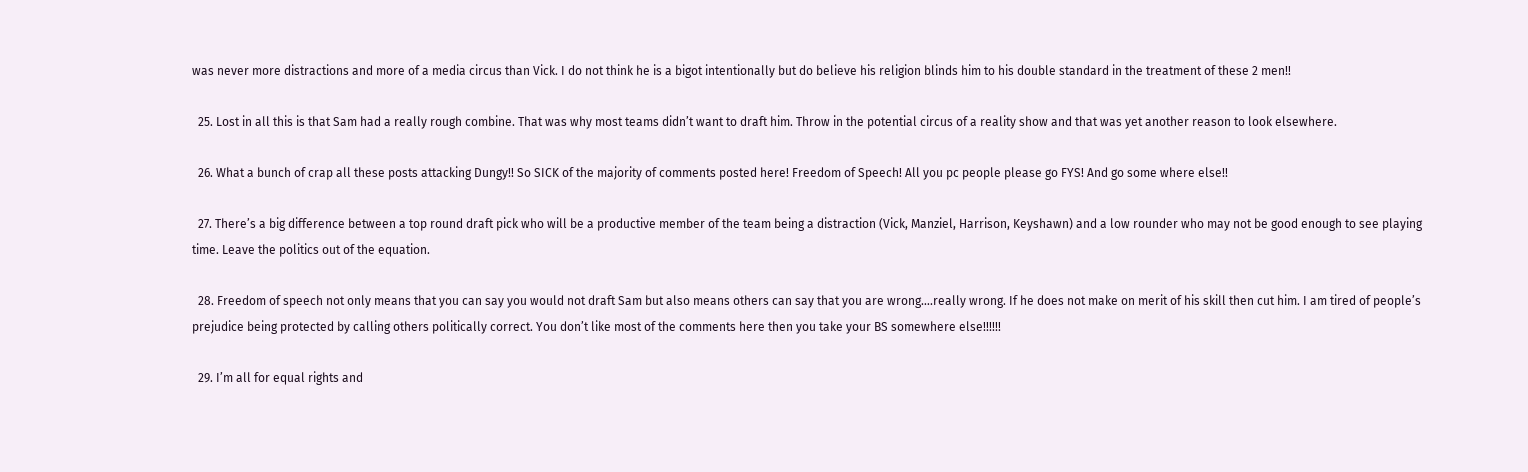was never more distractions and more of a media circus than Vick. I do not think he is a bigot intentionally but do believe his religion blinds him to his double standard in the treatment of these 2 men!!

  25. Lost in all this is that Sam had a really rough combine. That was why most teams didn’t want to draft him. Throw in the potential circus of a reality show and that was yet another reason to look elsewhere.

  26. What a bunch of crap all these posts attacking Dungy!! So SICK of the majority of comments posted here! Freedom of Speech! All you pc people please go FYS! And go some where else!!

  27. There’s a big difference between a top round draft pick who will be a productive member of the team being a distraction (Vick, Manziel, Harrison, Keyshawn) and a low rounder who may not be good enough to see playing time. Leave the politics out of the equation.

  28. Freedom of speech not only means that you can say you would not draft Sam but also means others can say that you are wrong….really wrong. If he does not make on merit of his skill then cut him. I am tired of people’s prejudice being protected by calling others politically correct. You don’t like most of the comments here then you take your BS somewhere else!!!!!!

  29. I’m all for equal rights and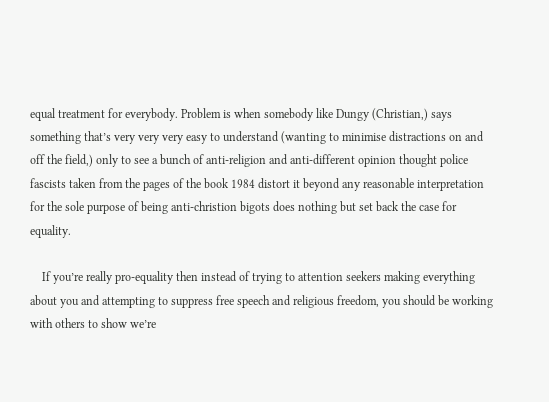equal treatment for everybody. Problem is when somebody like Dungy (Christian,) says something that’s very very very easy to understand (wanting to minimise distractions on and off the field,) only to see a bunch of anti-religion and anti-different opinion thought police fascists taken from the pages of the book 1984 distort it beyond any reasonable interpretation for the sole purpose of being anti-christion bigots does nothing but set back the case for equality.

    If you’re really pro-equality then instead of trying to attention seekers making everything about you and attempting to suppress free speech and religious freedom, you should be working with others to show we’re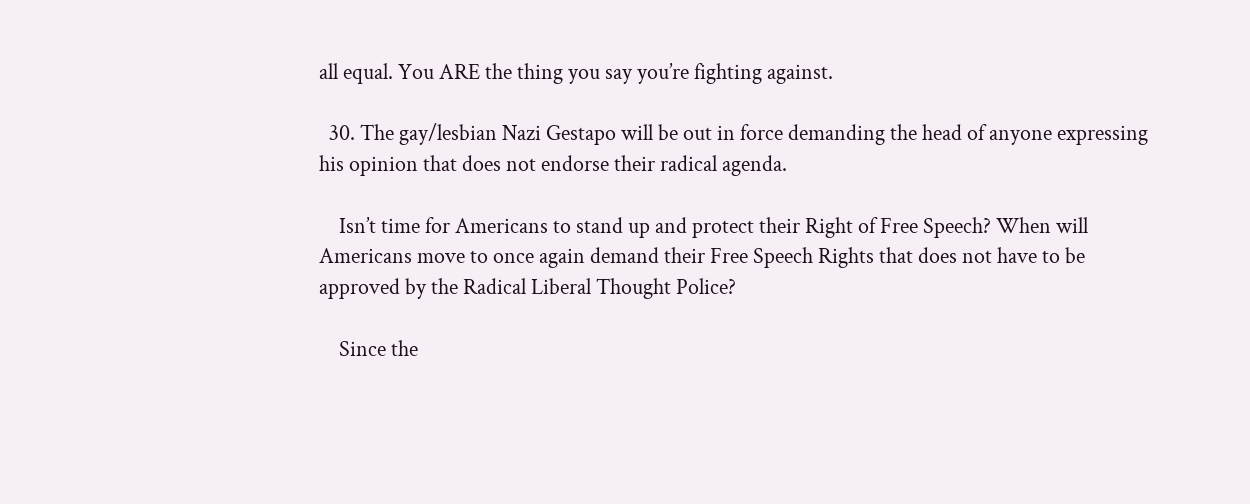all equal. You ARE the thing you say you’re fighting against.

  30. The gay/lesbian Nazi Gestapo will be out in force demanding the head of anyone expressing his opinion that does not endorse their radical agenda.

    Isn’t time for Americans to stand up and protect their Right of Free Speech? When will Americans move to once again demand their Free Speech Rights that does not have to be approved by the Radical Liberal Thought Police?

    Since the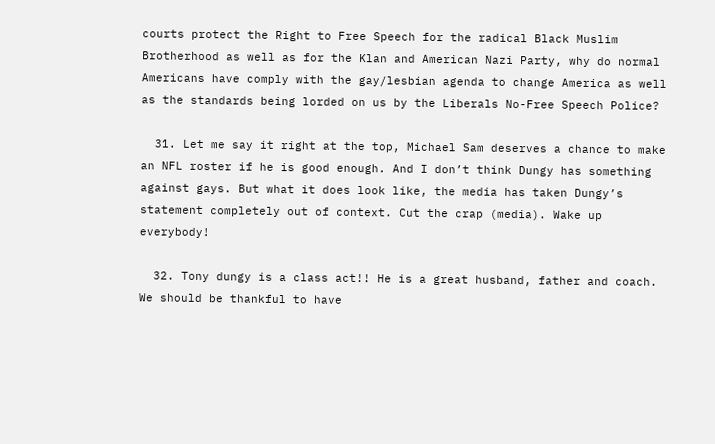courts protect the Right to Free Speech for the radical Black Muslim Brotherhood as well as for the Klan and American Nazi Party, why do normal Americans have comply with the gay/lesbian agenda to change America as well as the standards being lorded on us by the Liberals No-Free Speech Police?

  31. Let me say it right at the top, Michael Sam deserves a chance to make an NFL roster if he is good enough. And I don’t think Dungy has something against gays. But what it does look like, the media has taken Dungy’s statement completely out of context. Cut the crap (media). Wake up everybody!

  32. Tony dungy is a class act!! He is a great husband, father and coach. We should be thankful to have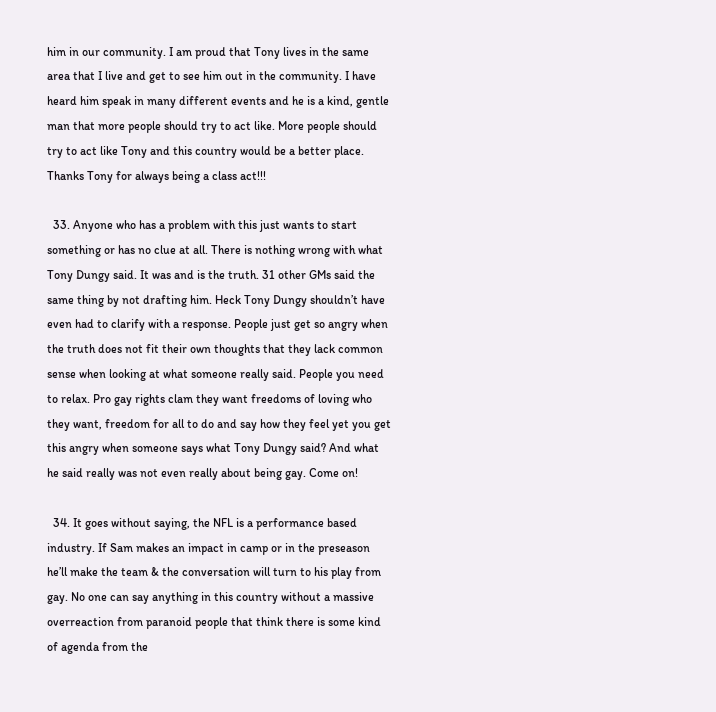him in our community. I am proud that Tony lives in the same area that I live and get to see him out in the community. I have heard him speak in many different events and he is a kind, gentle man that more people should try to act like. More people should try to act like Tony and this country would be a better place. Thanks Tony for always being a class act!!!

  33. Anyone who has a problem with this just wants to start something or has no clue at all. There is nothing wrong with what Tony Dungy said. It was and is the truth. 31 other GMs said the same thing by not drafting him. Heck Tony Dungy shouldn’t have even had to clarify with a response. People just get so angry when the truth does not fit their own thoughts that they lack common sense when looking at what someone really said. People you need to relax. Pro gay rights clam they want freedoms of loving who they want, freedom for all to do and say how they feel yet you get this angry when someone says what Tony Dungy said? And what he said really was not even really about being gay. Come on!

  34. It goes without saying, the NFL is a performance based industry. If Sam makes an impact in camp or in the preseason he’ll make the team & the conversation will turn to his play from gay. No one can say anything in this country without a massive overreaction from paranoid people that think there is some kind of agenda from the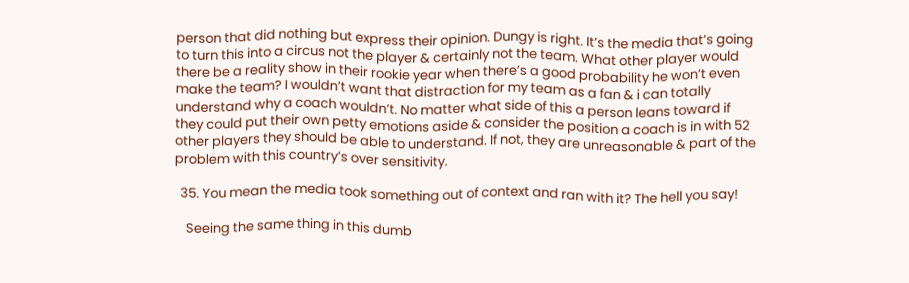person that did nothing but express their opinion. Dungy is right. It’s the media that’s going to turn this into a circus not the player & certainly not the team. What other player would there be a reality show in their rookie year when there’s a good probability he won’t even make the team? I wouldn’t want that distraction for my team as a fan & i can totally understand why a coach wouldn’t. No matter what side of this a person leans toward if they could put their own petty emotions aside & consider the position a coach is in with 52 other players they should be able to understand. If not, they are unreasonable & part of the problem with this country’s over sensitivity.

  35. You mean the media took something out of context and ran with it? The hell you say!

    Seeing the same thing in this dumb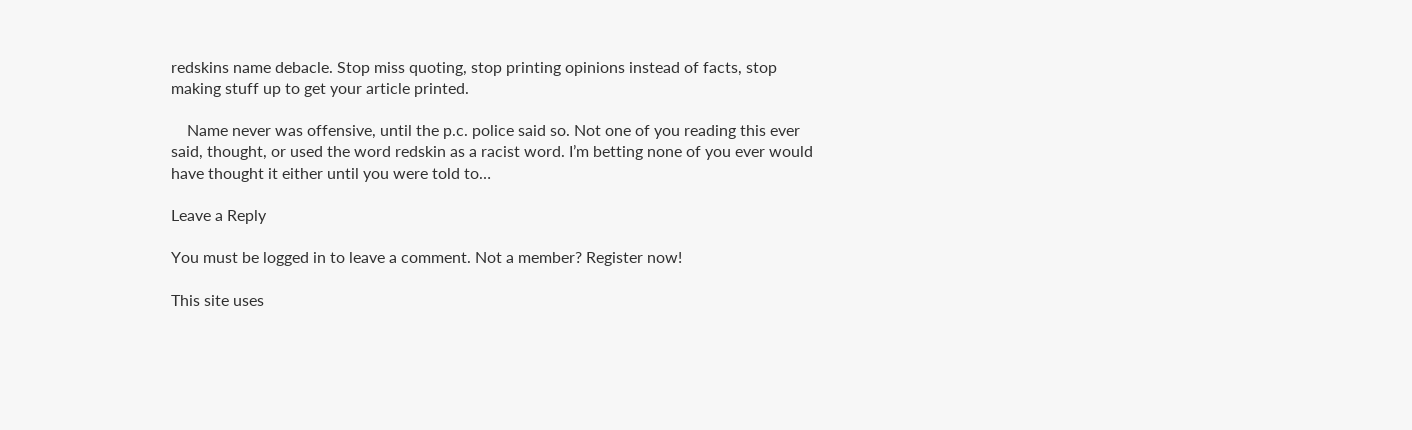redskins name debacle. Stop miss quoting, stop printing opinions instead of facts, stop making stuff up to get your article printed.

    Name never was offensive, until the p.c. police said so. Not one of you reading this ever said, thought, or used the word redskin as a racist word. I’m betting none of you ever would have thought it either until you were told to…

Leave a Reply

You must be logged in to leave a comment. Not a member? Register now!

This site uses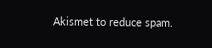Akismet to reduce spam.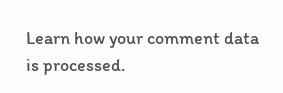Learn how your comment data is processed.